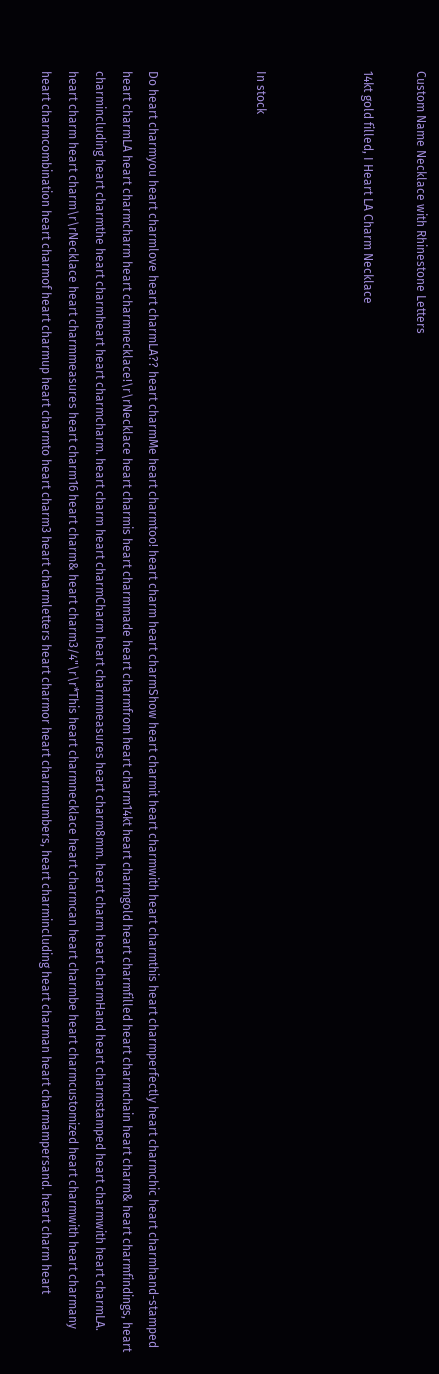Custom Name Necklace with Rhinestone Letters

14kt gold filled, I Heart LA Charm Necklace



In stock



Do heart charmyou heart charmlove heart charmLA?? heart charmMe heart charmtoo! heart charm heart charmShow heart charmit heart charmwith heart charmthis heart charmperfectly heart charmchic heart charmhand-stamped heart charmLA heart charmcharm heart charmnecklace!\r\rNecklace heart charmis heart charmmade heart charmfrom heart charm14kt heart charmgold heart charmfilled heart charmchain heart charm& heart charmfindings, heart charmincluding heart charmthe heart charmheart heart charmcharm. heart charm heart charmCharm heart charmmeasures heart charm8mm. heart charm heart charmHand heart charmstamped heart charmwith heart charmLA. heart charm heart charm\r\rNecklace heart charmmeasures heart charm16 heart charm& heart charm3/4"\r\r*This heart charmnecklace heart charmcan heart charmbe heart charmcustomized heart charmwith heart charmany heart charmcombination heart charmof heart charmup heart charmto heart charm3 heart charmletters heart charmor heart charmnumbers, heart charmincluding heart charman heart charmampersand. heart charm heart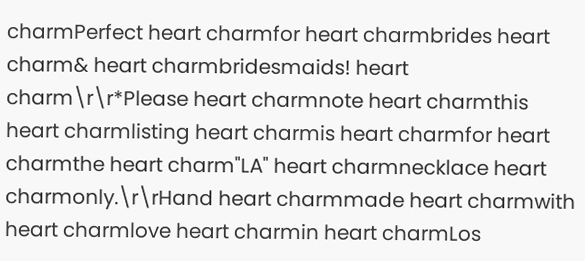charmPerfect heart charmfor heart charmbrides heart charm& heart charmbridesmaids! heart charm\r\r*Please heart charmnote heart charmthis heart charmlisting heart charmis heart charmfor heart charmthe heart charm"LA" heart charmnecklace heart charmonly.\r\rHand heart charmmade heart charmwith heart charmlove heart charmin heart charmLos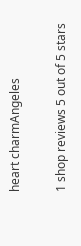heart charmAngeles

1 shop reviews 5 out of 5 stars